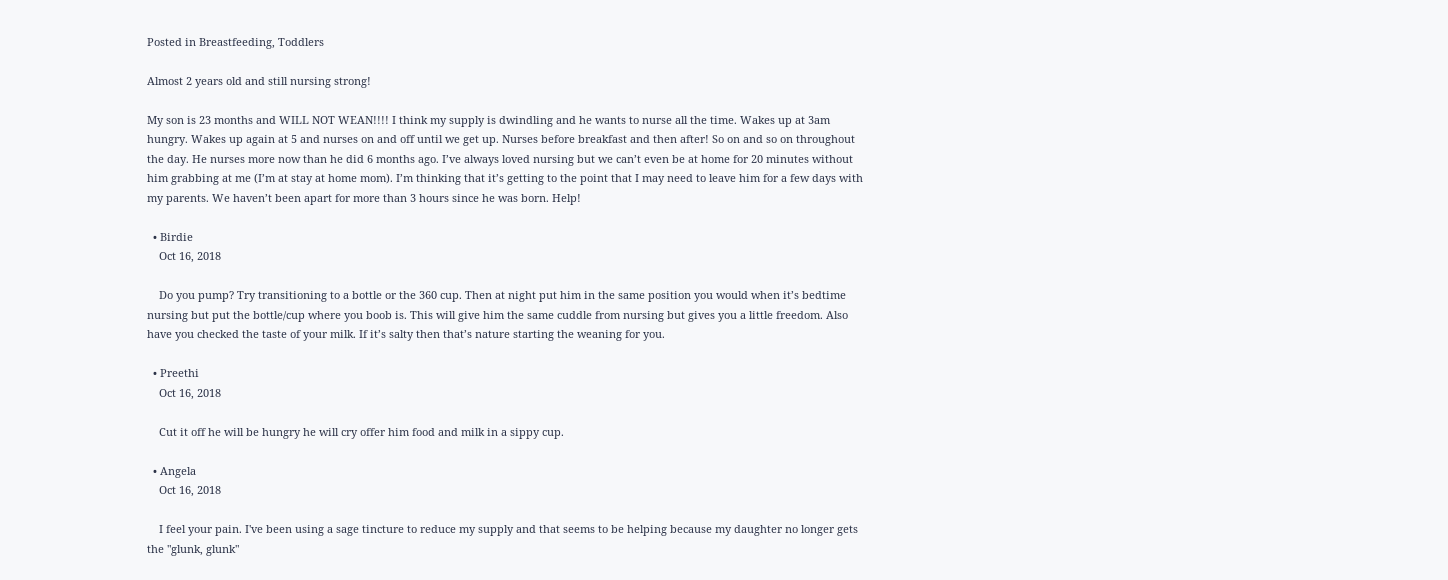Posted in Breastfeeding, Toddlers

Almost 2 years old and still nursing strong!

My son is 23 months and WILL NOT WEAN!!!! I think my supply is dwindling and he wants to nurse all the time. Wakes up at 3am hungry. Wakes up again at 5 and nurses on and off until we get up. Nurses before breakfast and then after! So on and so on throughout the day. He nurses more now than he did 6 months ago. I’ve always loved nursing but we can’t even be at home for 20 minutes without him grabbing at me (I’m at stay at home mom). I’m thinking that it’s getting to the point that I may need to leave him for a few days with my parents. We haven’t been apart for more than 3 hours since he was born. Help!

  • Birdie
    Oct 16, 2018

    Do you pump? Try transitioning to a bottle or the 360 cup. Then at night put him in the same position you would when it’s bedtime nursing but put the bottle/cup where you boob is. This will give him the same cuddle from nursing but gives you a little freedom. Also have you checked the taste of your milk. If it’s salty then that’s nature starting the weaning for you.

  • Preethi
    Oct 16, 2018

    Cut it off he will be hungry he will cry offer him food and milk in a sippy cup.

  • Angela
    Oct 16, 2018

    I feel your pain. I've been using a sage tincture to reduce my supply and that seems to be helping because my daughter no longer gets the "glunk, glunk"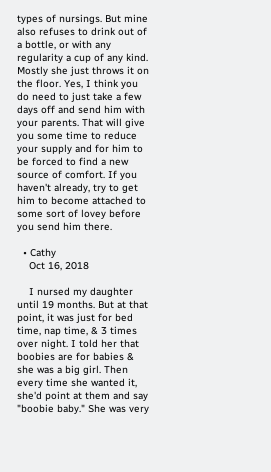types of nursings. But mine also refuses to drink out of a bottle, or with any regularity a cup of any kind. Mostly she just throws it on the floor. Yes, I think you do need to just take a few days off and send him with your parents. That will give you some time to reduce your supply and for him to be forced to find a new source of comfort. If you haven't already, try to get him to become attached to some sort of lovey before you send him there.

  • Cathy
    Oct 16, 2018

    I nursed my daughter until 19 months. But at that point, it was just for bed time, nap time, & 3 times over night. I told her that boobies are for babies & she was a big girl. Then every time she wanted it, she'd point at them and say "boobie baby." She was very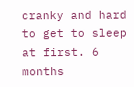cranky and hard to get to sleep at first. 6 months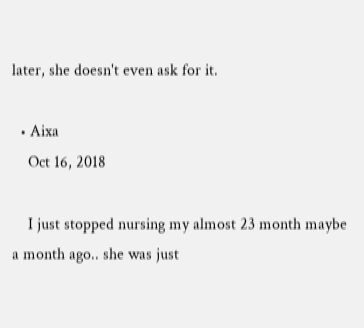later, she doesn't even ask for it.

  • Aixa
    Oct 16, 2018

    I just stopped nursing my almost 23 month maybe a month ago.. she was just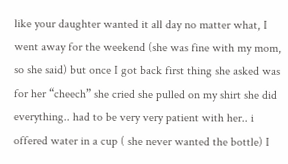like your daughter wanted it all day no matter what, I went away for the weekend (she was fine with my mom, so she said) but once I got back first thing she asked was for her “cheech” she cried she pulled on my shirt she did everything.. had to be very very patient with her.. i offered water in a cup ( she never wanted the bottle) I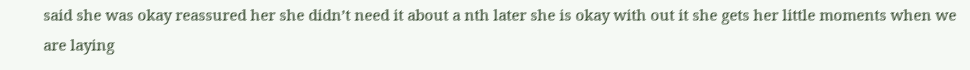said she was okay reassured her she didn’t need it about a nth later she is okay with out it she gets her little moments when we are laying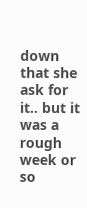down that she ask for it.. but it was a rough week or so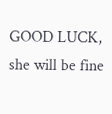GOOD LUCK, she will be fine